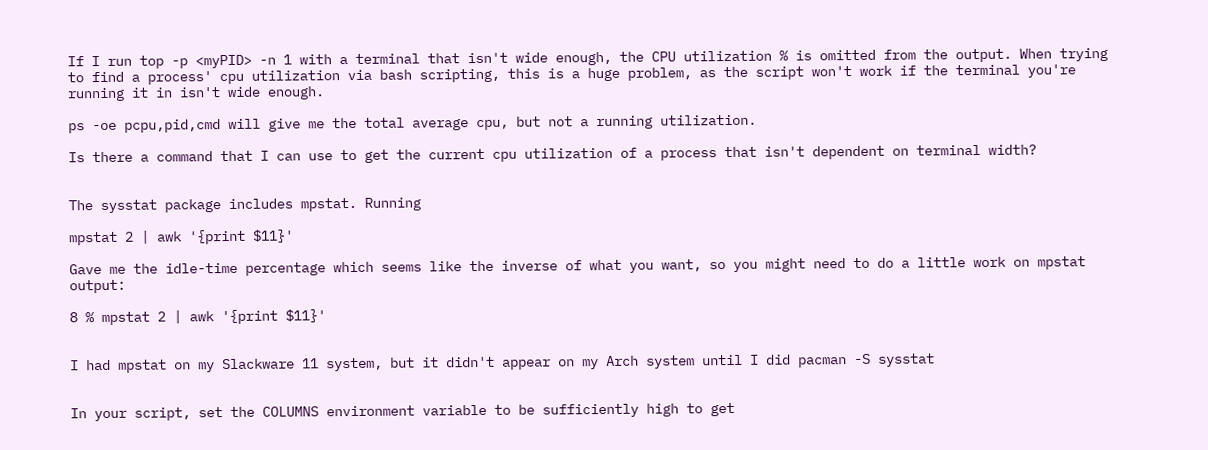If I run top -p <myPID> -n 1 with a terminal that isn't wide enough, the CPU utilization % is omitted from the output. When trying to find a process' cpu utilization via bash scripting, this is a huge problem, as the script won't work if the terminal you're running it in isn't wide enough.

ps -oe pcpu,pid,cmd will give me the total average cpu, but not a running utilization.

Is there a command that I can use to get the current cpu utilization of a process that isn't dependent on terminal width?


The sysstat package includes mpstat. Running

mpstat 2 | awk '{print $11}'

Gave me the idle-time percentage which seems like the inverse of what you want, so you might need to do a little work on mpstat output:

8 % mpstat 2 | awk '{print $11}'


I had mpstat on my Slackware 11 system, but it didn't appear on my Arch system until I did pacman -S sysstat


In your script, set the COLUMNS environment variable to be sufficiently high to get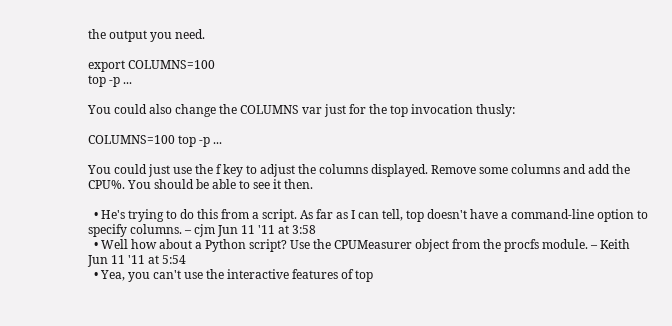the output you need.

export COLUMNS=100
top -p ...

You could also change the COLUMNS var just for the top invocation thusly:

COLUMNS=100 top -p ...

You could just use the f key to adjust the columns displayed. Remove some columns and add the CPU%. You should be able to see it then.

  • He's trying to do this from a script. As far as I can tell, top doesn't have a command-line option to specify columns. – cjm Jun 11 '11 at 3:58
  • Well how about a Python script? Use the CPUMeasurer object from the procfs module. – Keith Jun 11 '11 at 5:54
  • Yea, you can't use the interactive features of top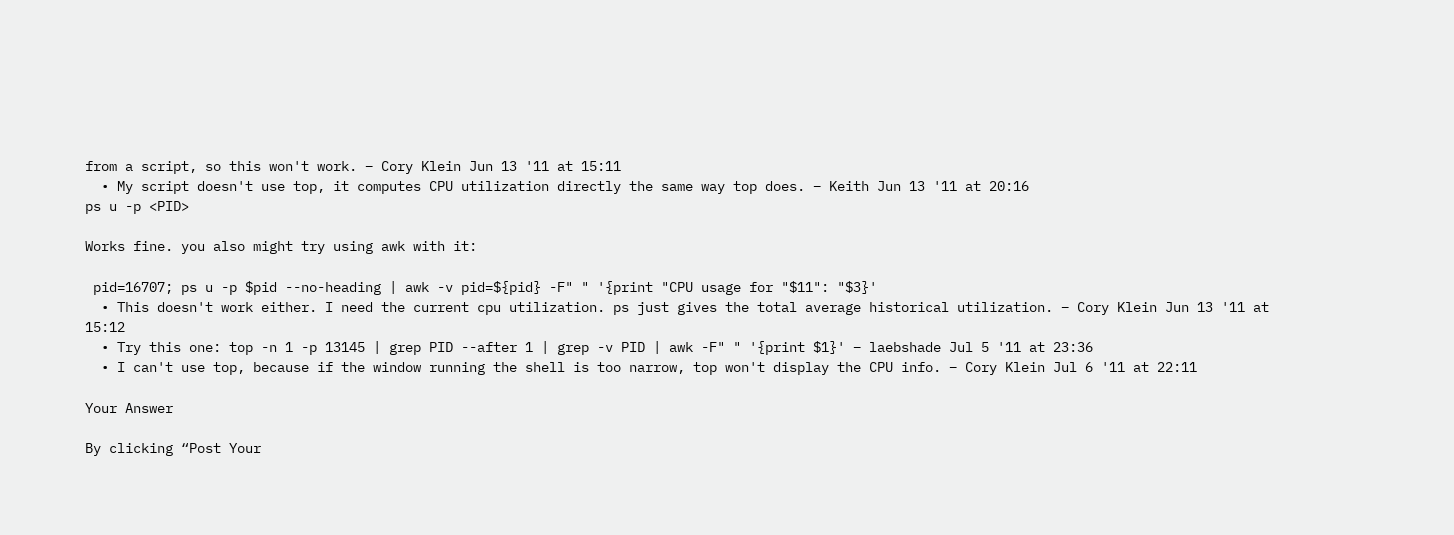from a script, so this won't work. – Cory Klein Jun 13 '11 at 15:11
  • My script doesn't use top, it computes CPU utilization directly the same way top does. – Keith Jun 13 '11 at 20:16
ps u -p <PID>

Works fine. you also might try using awk with it:

 pid=16707; ps u -p $pid --no-heading | awk -v pid=${pid} -F" " '{print "CPU usage for "$11": "$3}'
  • This doesn't work either. I need the current cpu utilization. ps just gives the total average historical utilization. – Cory Klein Jun 13 '11 at 15:12
  • Try this one: top -n 1 -p 13145 | grep PID --after 1 | grep -v PID | awk -F" " '{print $1}' – laebshade Jul 5 '11 at 23:36
  • I can't use top, because if the window running the shell is too narrow, top won't display the CPU info. – Cory Klein Jul 6 '11 at 22:11

Your Answer

By clicking “Post Your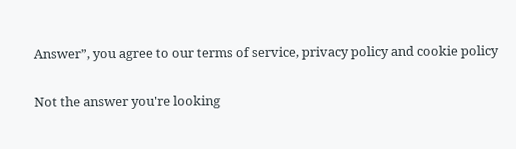Answer”, you agree to our terms of service, privacy policy and cookie policy

Not the answer you're looking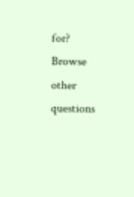for? Browse other questions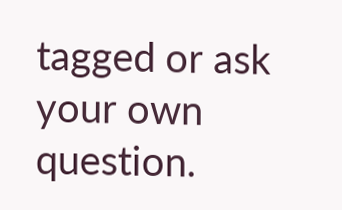tagged or ask your own question.